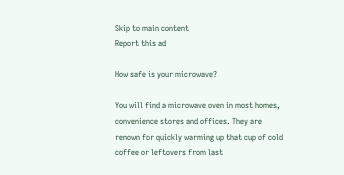Skip to main content
Report this ad

How safe is your microwave?

You will find a microwave oven in most homes, convenience stores and offices. They are renown for quickly warming up that cup of cold coffee or leftovers from last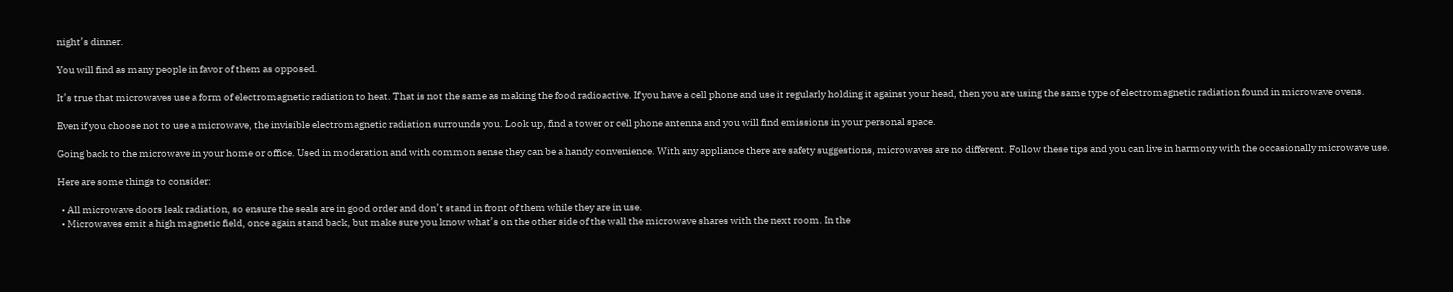night’s dinner.

You will find as many people in favor of them as opposed.

It’s true that microwaves use a form of electromagnetic radiation to heat. That is not the same as making the food radioactive. If you have a cell phone and use it regularly holding it against your head, then you are using the same type of electromagnetic radiation found in microwave ovens.

Even if you choose not to use a microwave, the invisible electromagnetic radiation surrounds you. Look up, find a tower or cell phone antenna and you will find emissions in your personal space.

Going back to the microwave in your home or office. Used in moderation and with common sense they can be a handy convenience. With any appliance there are safety suggestions, microwaves are no different. Follow these tips and you can live in harmony with the occasionally microwave use.

Here are some things to consider:

  • All microwave doors leak radiation, so ensure the seals are in good order and don’t stand in front of them while they are in use.
  • Microwaves emit a high magnetic field, once again stand back, but make sure you know what’s on the other side of the wall the microwave shares with the next room. In the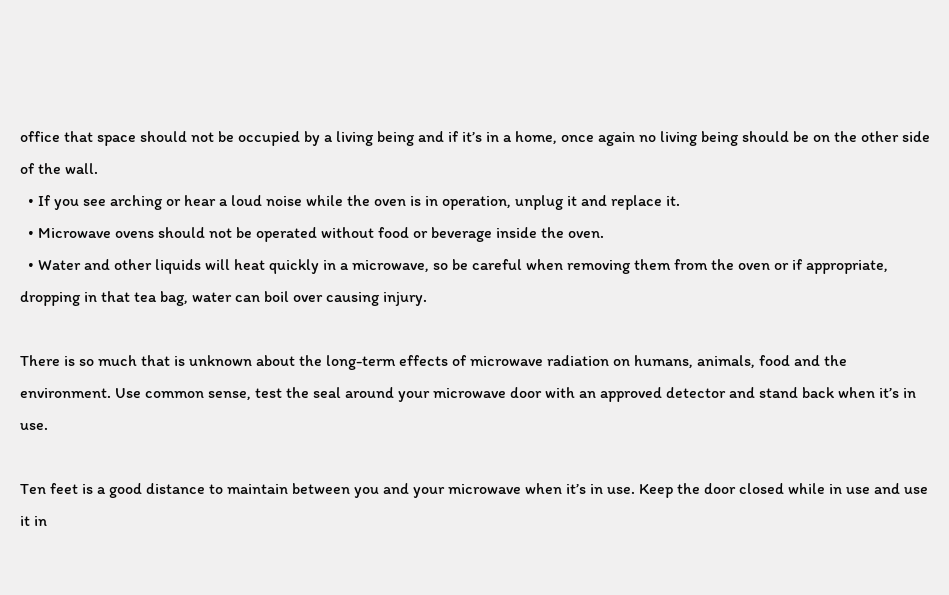office that space should not be occupied by a living being and if it’s in a home, once again no living being should be on the other side of the wall.
  • If you see arching or hear a loud noise while the oven is in operation, unplug it and replace it.
  • Microwave ovens should not be operated without food or beverage inside the oven.
  • Water and other liquids will heat quickly in a microwave, so be careful when removing them from the oven or if appropriate, dropping in that tea bag, water can boil over causing injury.

There is so much that is unknown about the long-term effects of microwave radiation on humans, animals, food and the environment. Use common sense, test the seal around your microwave door with an approved detector and stand back when it’s in use.

Ten feet is a good distance to maintain between you and your microwave when it’s in use. Keep the door closed while in use and use it in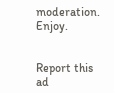moderation. Enjoy.


Report this ad